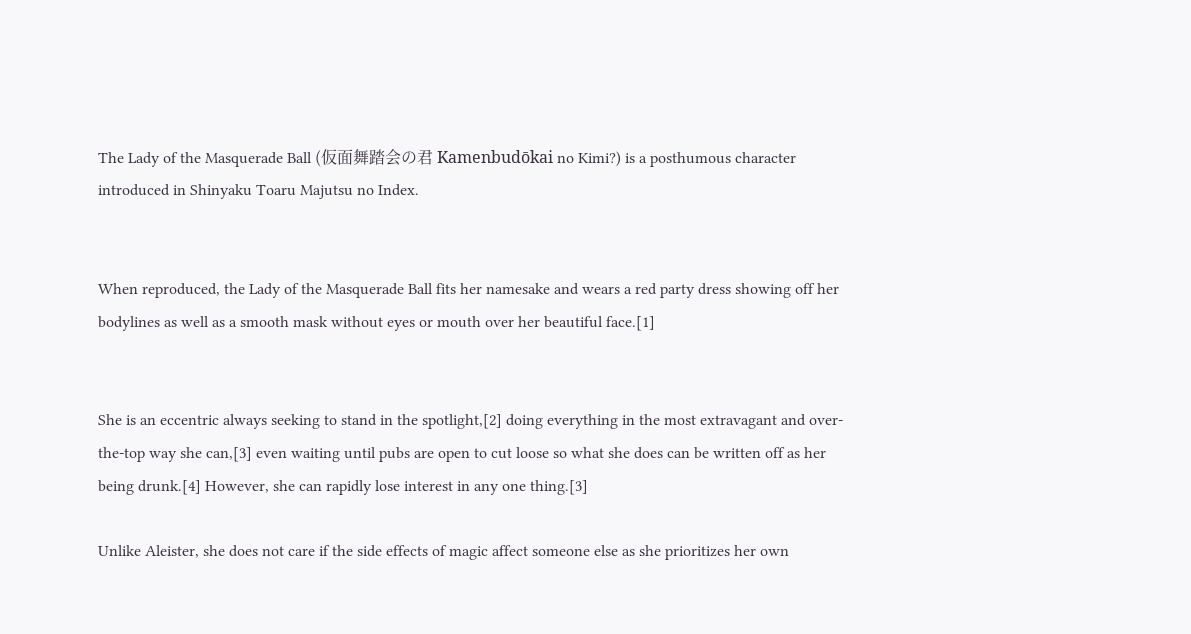The Lady of the Masquerade Ball (仮面舞踏会の君 Kamenbudōkai no Kimi?) is a posthumous character introduced in Shinyaku Toaru Majutsu no Index.


When reproduced, the Lady of the Masquerade Ball fits her namesake and wears a red party dress showing off her bodylines as well as a smooth mask without eyes or mouth over her beautiful face.[1]


She is an eccentric always seeking to stand in the spotlight,[2] doing everything in the most extravagant and over-the-top way she can,[3] even waiting until pubs are open to cut loose so what she does can be written off as her being drunk.[4] However, she can rapidly lose interest in any one thing.[3]

Unlike Aleister, she does not care if the side effects of magic affect someone else as she prioritizes her own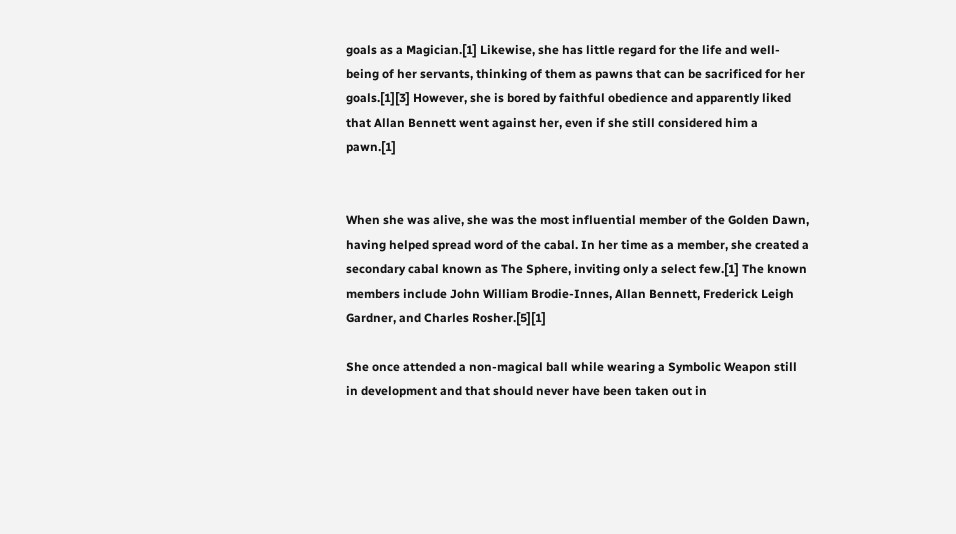goals as a Magician.[1] Likewise, she has little regard for the life and well-being of her servants, thinking of them as pawns that can be sacrificed for her goals.[1][3] However, she is bored by faithful obedience and apparently liked that Allan Bennett went against her, even if she still considered him a pawn.[1]


When she was alive, she was the most influential member of the Golden Dawn, having helped spread word of the cabal. In her time as a member, she created a secondary cabal known as The Sphere, inviting only a select few.[1] The known members include John William Brodie-Innes, Allan Bennett, Frederick Leigh Gardner, and Charles Rosher.[5][1]

She once attended a non-magical ball while wearing a Symbolic Weapon still in development and that should never have been taken out in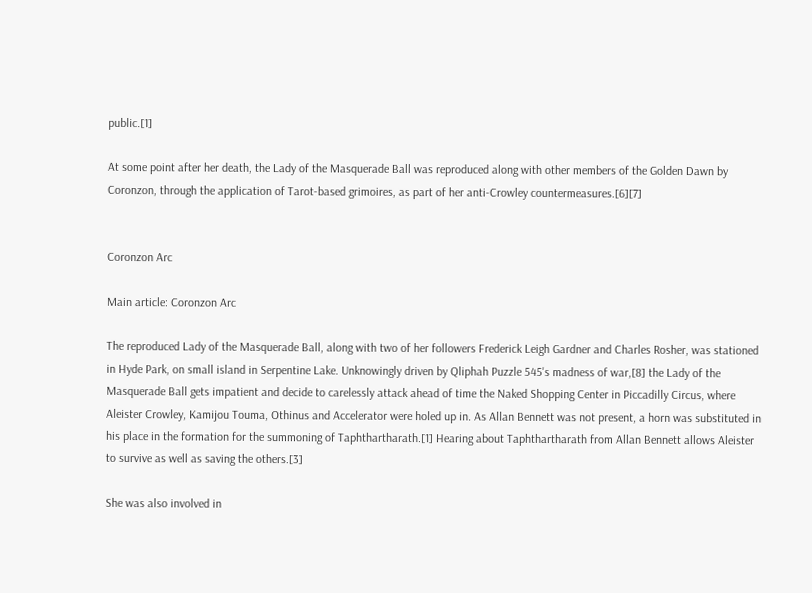public.[1]

At some point after her death, the Lady of the Masquerade Ball was reproduced along with other members of the Golden Dawn by Coronzon, through the application of Tarot-based grimoires, as part of her anti-Crowley countermeasures.[6][7]


Coronzon Arc

Main article: Coronzon Arc

The reproduced Lady of the Masquerade Ball, along with two of her followers Frederick Leigh Gardner and Charles Rosher, was stationed in Hyde Park, on small island in Serpentine Lake. Unknowingly driven by Qliphah Puzzle 545's madness of war,[8] the Lady of the Masquerade Ball gets impatient and decide to carelessly attack ahead of time the Naked Shopping Center in Piccadilly Circus, where Aleister Crowley, Kamijou Touma, Othinus and Accelerator were holed up in. As Allan Bennett was not present, a horn was substituted in his place in the formation for the summoning of Taphthartharath.[1] Hearing about Taphthartharath from Allan Bennett allows Aleister to survive as well as saving the others.[3]

She was also involved in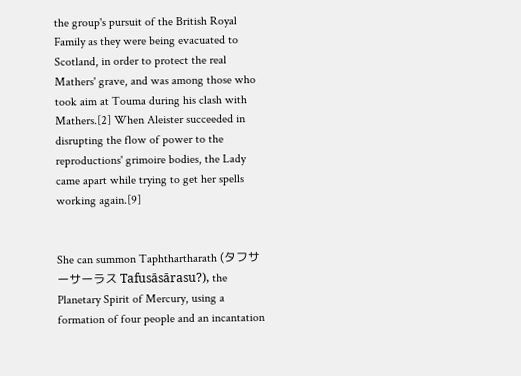the group's pursuit of the British Royal Family as they were being evacuated to Scotland, in order to protect the real Mathers' grave, and was among those who took aim at Touma during his clash with Mathers.[2] When Aleister succeeded in disrupting the flow of power to the reproductions' grimoire bodies, the Lady came apart while trying to get her spells working again.[9]


She can summon Taphthartharath (タフサーサーラス Tafusāsārasu?), the Planetary Spirit of Mercury, using a formation of four people and an incantation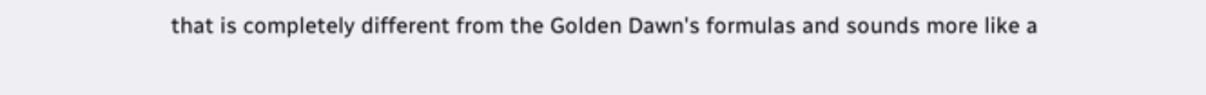that is completely different from the Golden Dawn's formulas and sounds more like a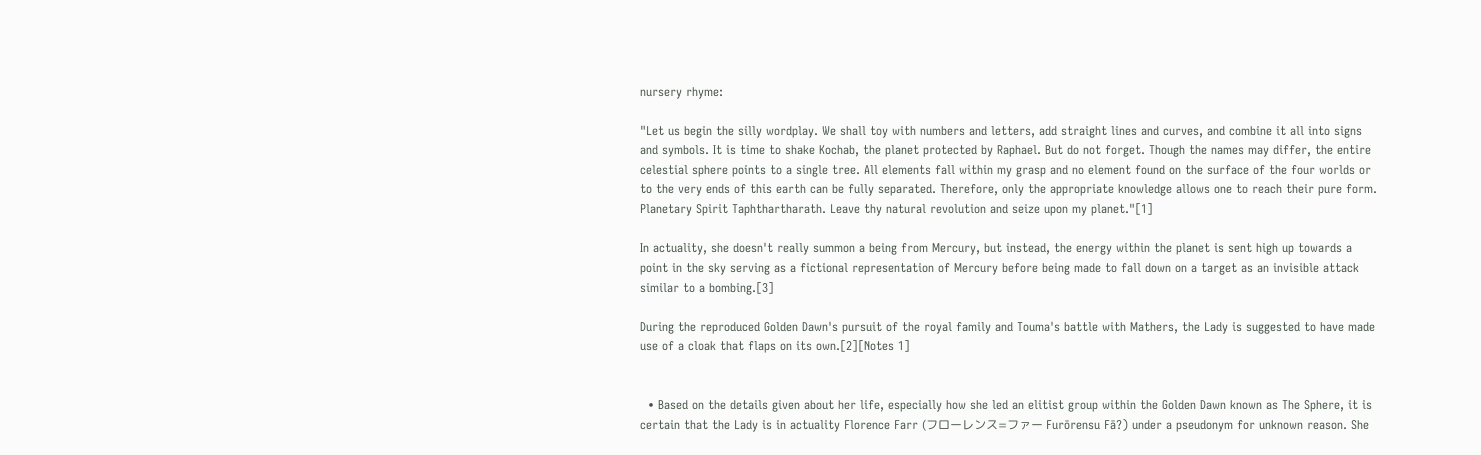nursery rhyme:

"Let us begin the silly wordplay. We shall toy with numbers and letters, add straight lines and curves, and combine it all into signs and symbols. It is time to shake Kochab, the planet protected by Raphael. But do not forget. Though the names may differ, the entire celestial sphere points to a single tree. All elements fall within my grasp and no element found on the surface of the four worlds or to the very ends of this earth can be fully separated. Therefore, only the appropriate knowledge allows one to reach their pure form. Planetary Spirit Taphthartharath. Leave thy natural revolution and seize upon my planet."[1]

In actuality, she doesn't really summon a being from Mercury, but instead, the energy within the planet is sent high up towards a point in the sky serving as a fictional representation of Mercury before being made to fall down on a target as an invisible attack similar to a bombing.[3]

During the reproduced Golden Dawn's pursuit of the royal family and Touma's battle with Mathers, the Lady is suggested to have made use of a cloak that flaps on its own.[2][Notes 1]


  • Based on the details given about her life, especially how she led an elitist group within the Golden Dawn known as The Sphere, it is certain that the Lady is in actuality Florence Farr (フローレンス=ファー Furōrensu Fā?) under a pseudonym for unknown reason. She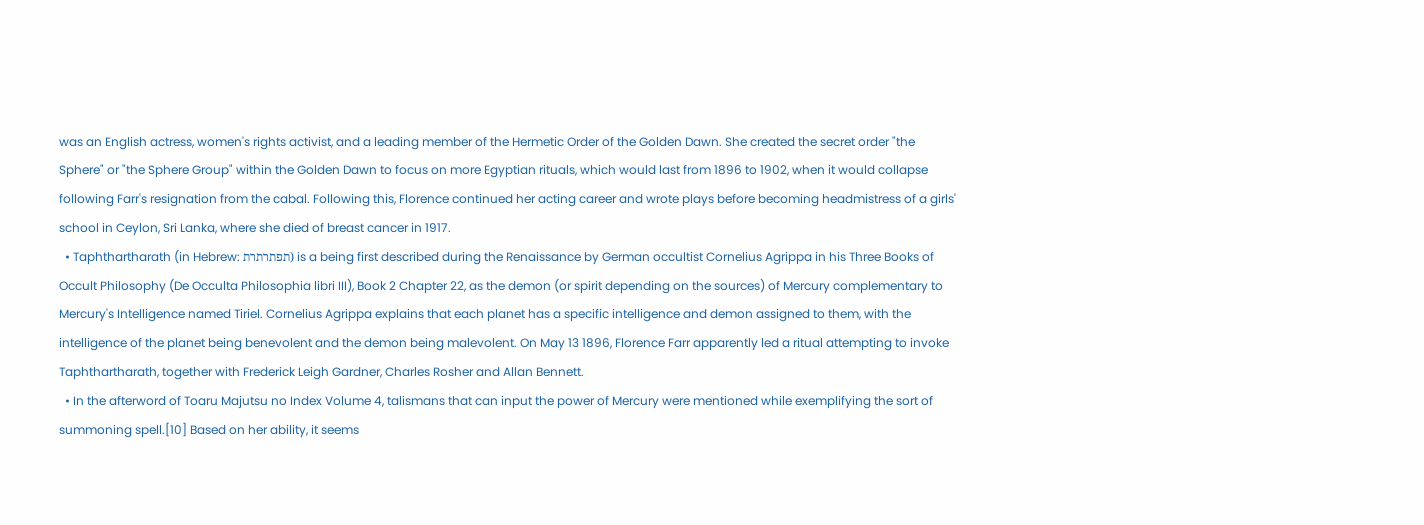was an English actress, women's rights activist, and a leading member of the Hermetic Order of the Golden Dawn. She created the secret order "the Sphere" or "the Sphere Group" within the Golden Dawn to focus on more Egyptian rituals, which would last from 1896 to 1902, when it would collapse following Farr's resignation from the cabal. Following this, Florence continued her acting career and wrote plays before becoming headmistress of a girls' school in Ceylon, Sri Lanka, where she died of breast cancer in 1917.
  • Taphthartharath (in Hebrew: תפתרתרת) is a being first described during the Renaissance by German occultist Cornelius Agrippa in his Three Books of Occult Philosophy (De Occulta Philosophia libri III), Book 2 Chapter 22, as the demon (or spirit depending on the sources) of Mercury complementary to Mercury's Intelligence named Tiriel. Cornelius Agrippa explains that each planet has a specific intelligence and demon assigned to them, with the intelligence of the planet being benevolent and the demon being malevolent. On May 13 1896, Florence Farr apparently led a ritual attempting to invoke Taphthartharath, together with Frederick Leigh Gardner, Charles Rosher and Allan Bennett.
  • In the afterword of Toaru Majutsu no Index Volume 4, talismans that can input the power of Mercury were mentioned while exemplifying the sort of summoning spell.[10] Based on her ability, it seems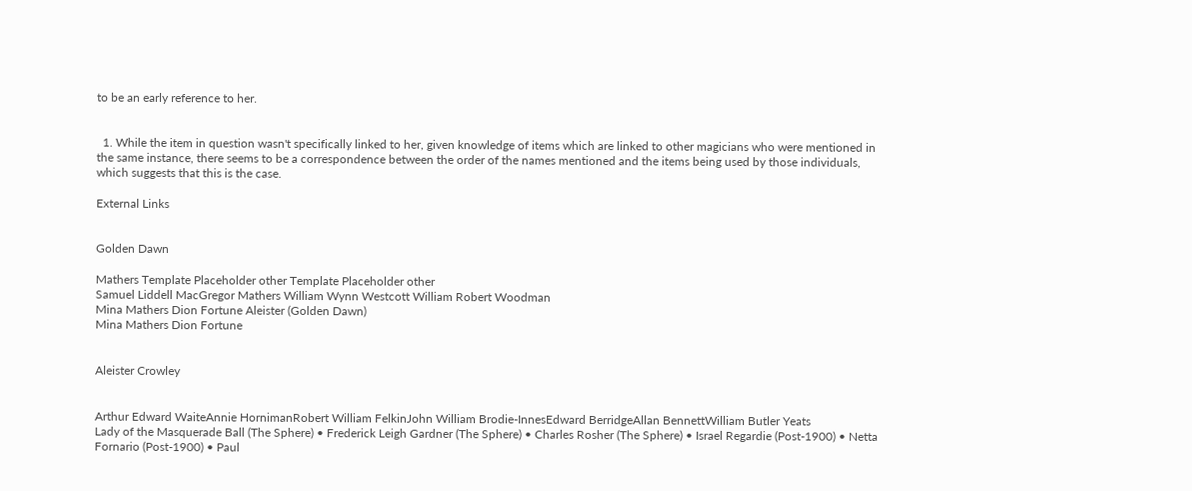to be an early reference to her.


  1. While the item in question wasn't specifically linked to her, given knowledge of items which are linked to other magicians who were mentioned in the same instance, there seems to be a correspondence between the order of the names mentioned and the items being used by those individuals, which suggests that this is the case.

External Links


Golden Dawn

Mathers Template Placeholder other Template Placeholder other
Samuel Liddell MacGregor Mathers William Wynn Westcott William Robert Woodman
Mina Mathers Dion Fortune Aleister (Golden Dawn)
Mina Mathers Dion Fortune


Aleister Crowley


Arthur Edward WaiteAnnie HornimanRobert William FelkinJohn William Brodie-InnesEdward BerridgeAllan BennettWilliam Butler Yeats
Lady of the Masquerade Ball (The Sphere) • Frederick Leigh Gardner (The Sphere) • Charles Rosher (The Sphere) • Israel Regardie (Post-1900) • Netta Fornario (Post-1900) • Paul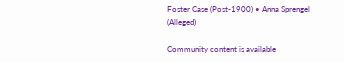Foster Case (Post-1900) • Anna Sprengel (Alleged)

Community content is available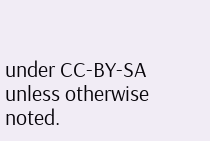under CC-BY-SA unless otherwise noted.